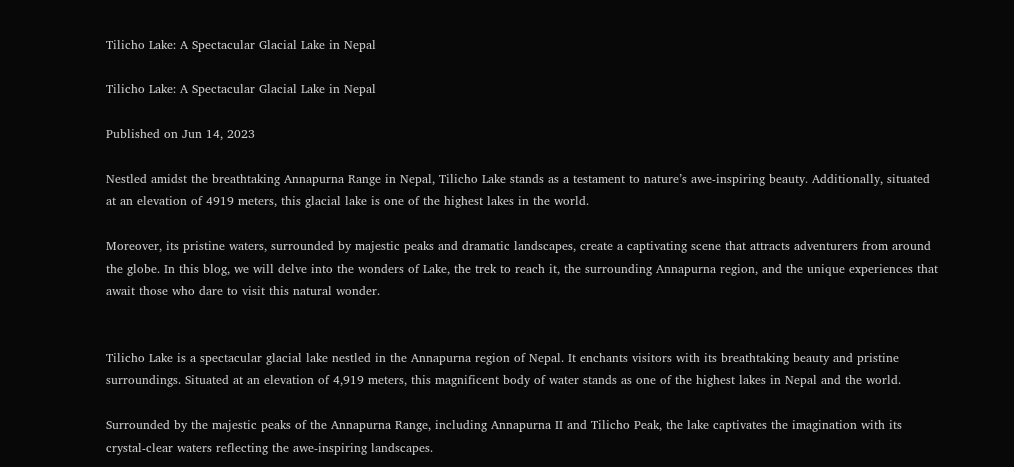Tilicho Lake: A Spectacular Glacial Lake in Nepal

Tilicho Lake: A Spectacular Glacial Lake in Nepal

Published on Jun 14, 2023

Nestled amidst the breathtaking Annapurna Range in Nepal, Tilicho Lake stands as a testament to nature’s awe-inspiring beauty. Additionally, situated at an elevation of 4919 meters, this glacial lake is one of the highest lakes in the world.

Moreover, its pristine waters, surrounded by majestic peaks and dramatic landscapes, create a captivating scene that attracts adventurers from around the globe. In this blog, we will delve into the wonders of Lake, the trek to reach it, the surrounding Annapurna region, and the unique experiences that await those who dare to visit this natural wonder.


Tilicho Lake is a spectacular glacial lake nestled in the Annapurna region of Nepal. It enchants visitors with its breathtaking beauty and pristine surroundings. Situated at an elevation of 4,919 meters, this magnificent body of water stands as one of the highest lakes in Nepal and the world.

Surrounded by the majestic peaks of the Annapurna Range, including Annapurna II and Tilicho Peak, the lake captivates the imagination with its crystal-clear waters reflecting the awe-inspiring landscapes.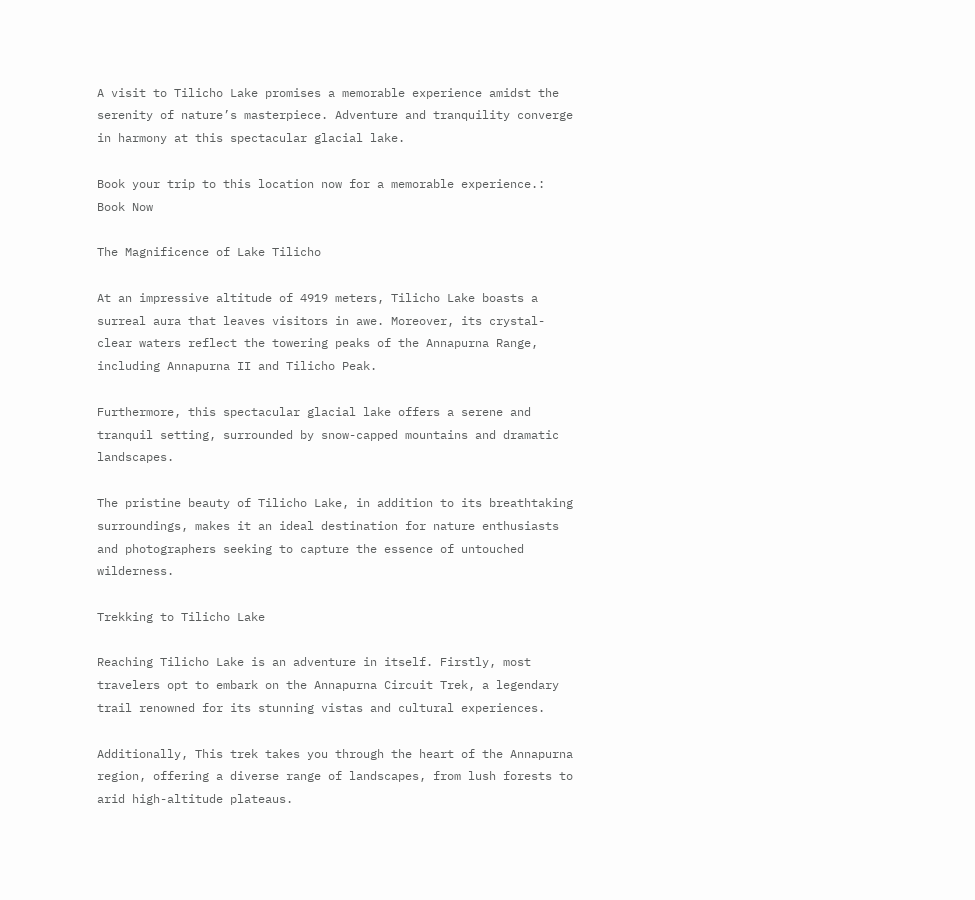A visit to Tilicho Lake promises a memorable experience amidst the serenity of nature’s masterpiece. Adventure and tranquility converge in harmony at this spectacular glacial lake.

Book your trip to this location now for a memorable experience.: Book Now

The Magnificence of Lake Tilicho

At an impressive altitude of 4919 meters, Tilicho Lake boasts a surreal aura that leaves visitors in awe. Moreover, its crystal-clear waters reflect the towering peaks of the Annapurna Range, including Annapurna II and Tilicho Peak.

Furthermore, this spectacular glacial lake offers a serene and tranquil setting, surrounded by snow-capped mountains and dramatic landscapes.

The pristine beauty of Tilicho Lake, in addition to its breathtaking surroundings, makes it an ideal destination for nature enthusiasts and photographers seeking to capture the essence of untouched wilderness.

Trekking to Tilicho Lake

Reaching Tilicho Lake is an adventure in itself. Firstly, most travelers opt to embark on the Annapurna Circuit Trek, a legendary trail renowned for its stunning vistas and cultural experiences.

Additionally, This trek takes you through the heart of the Annapurna region, offering a diverse range of landscapes, from lush forests to arid high-altitude plateaus.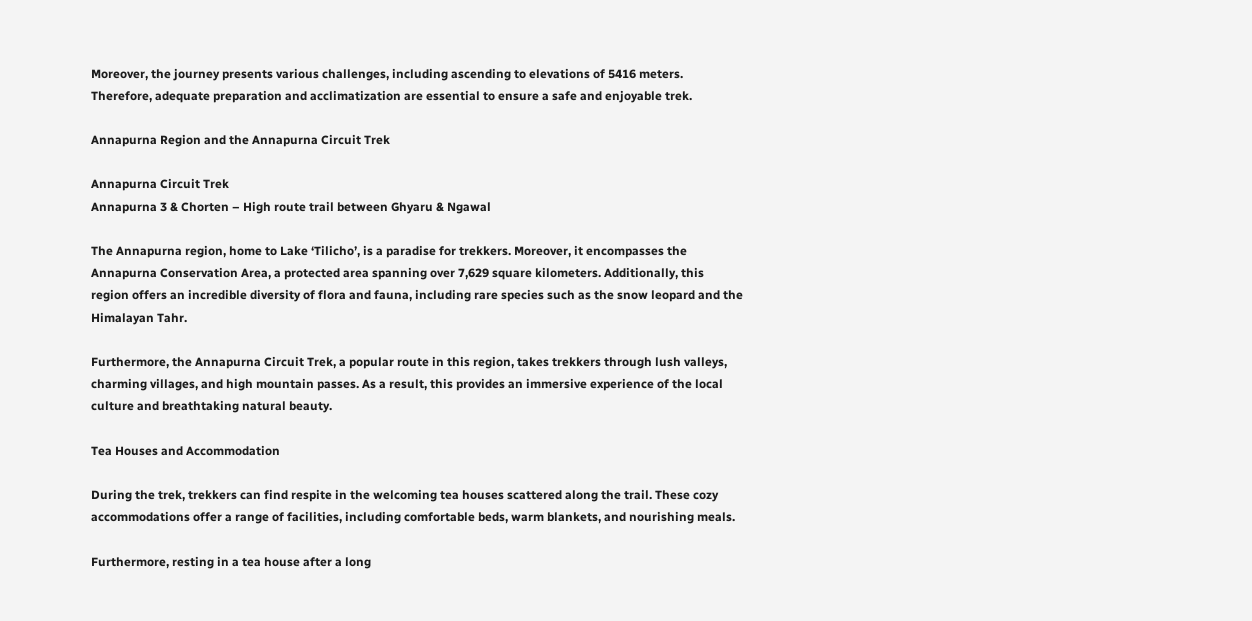Moreover, the journey presents various challenges, including ascending to elevations of 5416 meters. Therefore, adequate preparation and acclimatization are essential to ensure a safe and enjoyable trek.

Annapurna Region and the Annapurna Circuit Trek

Annapurna Circuit Trek
Annapurna 3 & Chorten – High route trail between Ghyaru & Ngawal

The Annapurna region, home to Lake ‘Tilicho’, is a paradise for trekkers. Moreover, it encompasses the Annapurna Conservation Area, a protected area spanning over 7,629 square kilometers. Additionally, this region offers an incredible diversity of flora and fauna, including rare species such as the snow leopard and the Himalayan Tahr.

Furthermore, the Annapurna Circuit Trek, a popular route in this region, takes trekkers through lush valleys, charming villages, and high mountain passes. As a result, this provides an immersive experience of the local culture and breathtaking natural beauty.

Tea Houses and Accommodation

During the trek, trekkers can find respite in the welcoming tea houses scattered along the trail. These cozy accommodations offer a range of facilities, including comfortable beds, warm blankets, and nourishing meals.

Furthermore, resting in a tea house after a long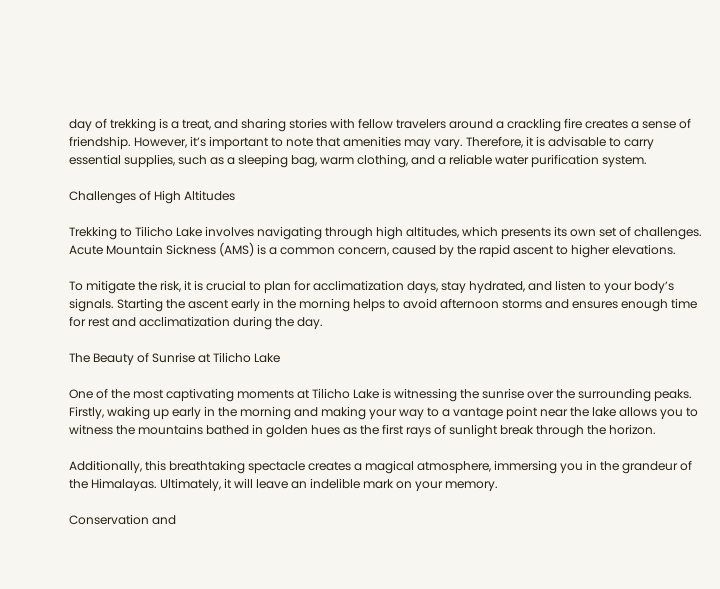day of trekking is a treat, and sharing stories with fellow travelers around a crackling fire creates a sense of friendship. However, it’s important to note that amenities may vary. Therefore, it is advisable to carry essential supplies, such as a sleeping bag, warm clothing, and a reliable water purification system.

Challenges of High Altitudes

Trekking to Tilicho Lake involves navigating through high altitudes, which presents its own set of challenges. Acute Mountain Sickness (AMS) is a common concern, caused by the rapid ascent to higher elevations.

To mitigate the risk, it is crucial to plan for acclimatization days, stay hydrated, and listen to your body’s signals. Starting the ascent early in the morning helps to avoid afternoon storms and ensures enough time for rest and acclimatization during the day.

The Beauty of Sunrise at Tilicho Lake

One of the most captivating moments at Tilicho Lake is witnessing the sunrise over the surrounding peaks. Firstly, waking up early in the morning and making your way to a vantage point near the lake allows you to witness the mountains bathed in golden hues as the first rays of sunlight break through the horizon.

Additionally, this breathtaking spectacle creates a magical atmosphere, immersing you in the grandeur of the Himalayas. Ultimately, it will leave an indelible mark on your memory.

Conservation and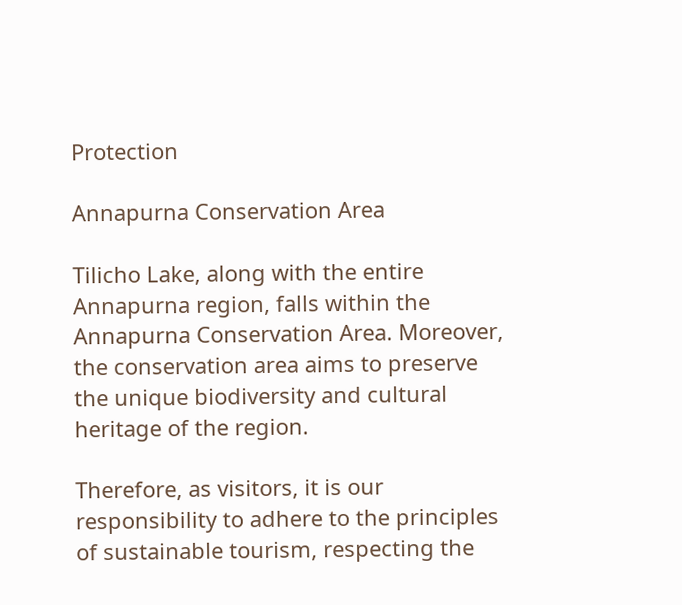Protection

Annapurna Conservation Area

Tilicho Lake, along with the entire Annapurna region, falls within the Annapurna Conservation Area. Moreover, the conservation area aims to preserve the unique biodiversity and cultural heritage of the region.

Therefore, as visitors, it is our responsibility to adhere to the principles of sustainable tourism, respecting the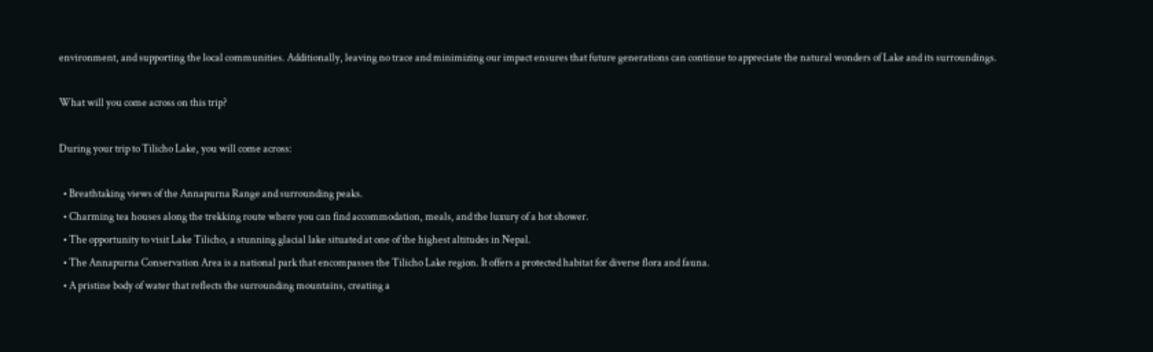environment, and supporting the local communities. Additionally, leaving no trace and minimizing our impact ensures that future generations can continue to appreciate the natural wonders of Lake and its surroundings.

What will you come across on this trip?

During your trip to Tilicho Lake, you will come across:

  • Breathtaking views of the Annapurna Range and surrounding peaks.
  • Charming tea houses along the trekking route where you can find accommodation, meals, and the luxury of a hot shower.
  • The opportunity to visit Lake Tilicho, a stunning glacial lake situated at one of the highest altitudes in Nepal.
  • The Annapurna Conservation Area is a national park that encompasses the Tilicho Lake region. It offers a protected habitat for diverse flora and fauna.
  • A pristine body of water that reflects the surrounding mountains, creating a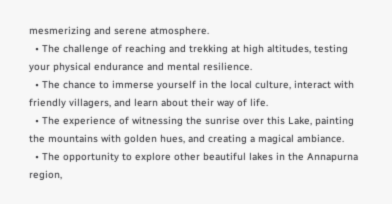mesmerizing and serene atmosphere.
  • The challenge of reaching and trekking at high altitudes, testing your physical endurance and mental resilience.
  • The chance to immerse yourself in the local culture, interact with friendly villagers, and learn about their way of life.
  • The experience of witnessing the sunrise over this Lake, painting the mountains with golden hues, and creating a magical ambiance.
  • The opportunity to explore other beautiful lakes in the Annapurna region,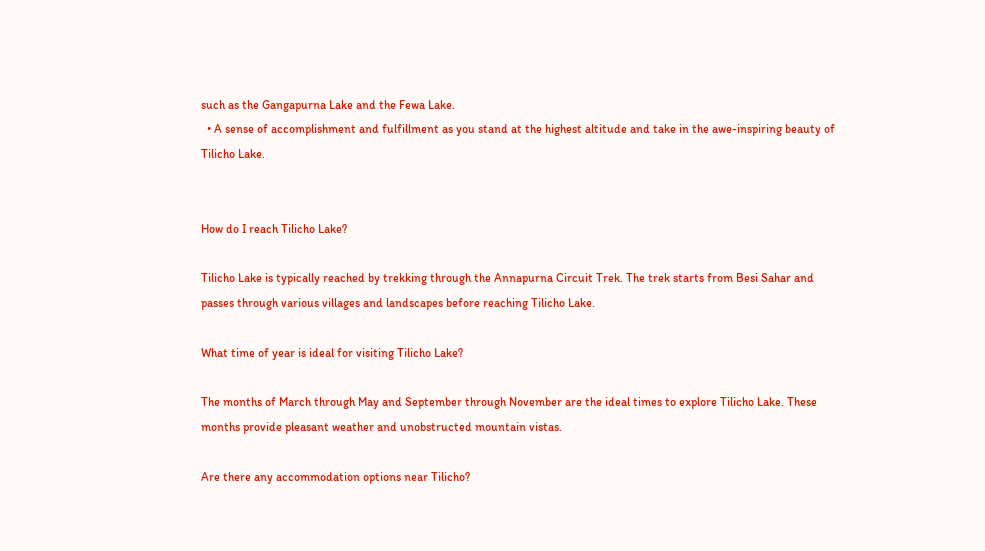such as the Gangapurna Lake and the Fewa Lake.
  • A sense of accomplishment and fulfillment as you stand at the highest altitude and take in the awe-inspiring beauty of Tilicho Lake.


How do I reach Tilicho Lake?

Tilicho Lake is typically reached by trekking through the Annapurna Circuit Trek. The trek starts from Besi Sahar and passes through various villages and landscapes before reaching Tilicho Lake.

What time of year is ideal for visiting Tilicho Lake?

The months of March through May and September through November are the ideal times to explore Tilicho Lake. These months provide pleasant weather and unobstructed mountain vistas.

Are there any accommodation options near Tilicho?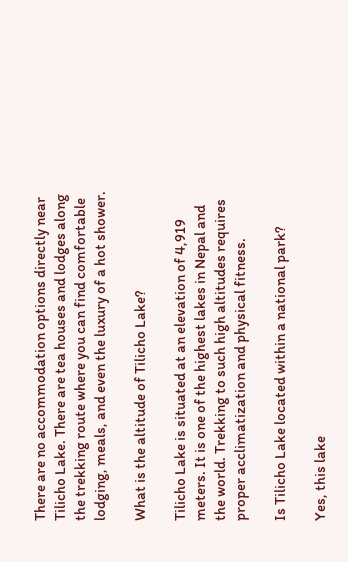There are no accommodation options directly near Tilicho Lake. There are tea houses and lodges along the trekking route where you can find comfortable lodging, meals, and even the luxury of a hot shower.

What is the altitude of Tilicho Lake?

Tilicho Lake is situated at an elevation of 4,919 meters. It is one of the highest lakes in Nepal and the world. Trekking to such high altitudes requires proper acclimatization and physical fitness.

Is Tilicho Lake located within a national park?

Yes, this lake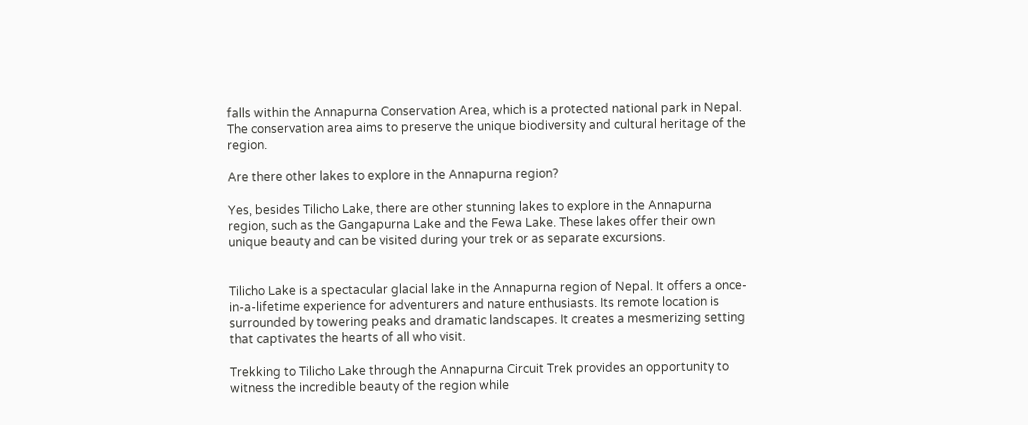falls within the Annapurna Conservation Area, which is a protected national park in Nepal. The conservation area aims to preserve the unique biodiversity and cultural heritage of the region.

Are there other lakes to explore in the Annapurna region?

Yes, besides Tilicho Lake, there are other stunning lakes to explore in the Annapurna region, such as the Gangapurna Lake and the Fewa Lake. These lakes offer their own unique beauty and can be visited during your trek or as separate excursions.


Tilicho Lake is a spectacular glacial lake in the Annapurna region of Nepal. It offers a once-in-a-lifetime experience for adventurers and nature enthusiasts. Its remote location is surrounded by towering peaks and dramatic landscapes. It creates a mesmerizing setting that captivates the hearts of all who visit.

Trekking to Tilicho Lake through the Annapurna Circuit Trek provides an opportunity to witness the incredible beauty of the region while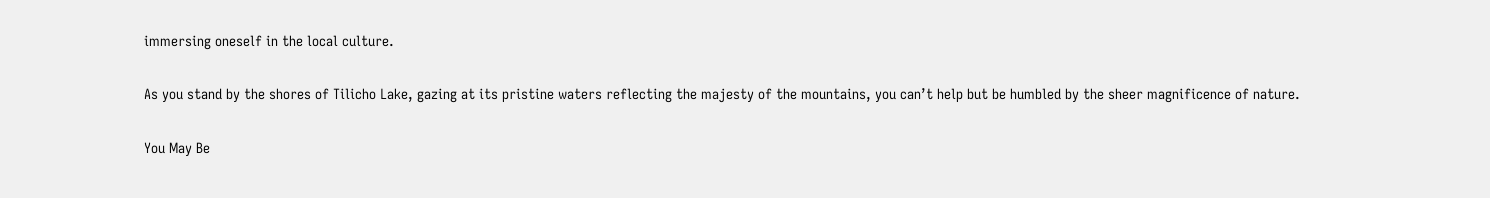immersing oneself in the local culture.

As you stand by the shores of Tilicho Lake, gazing at its pristine waters reflecting the majesty of the mountains, you can’t help but be humbled by the sheer magnificence of nature.

You May Be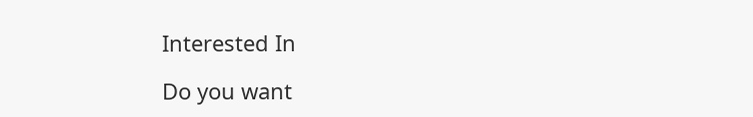Interested In

Do you want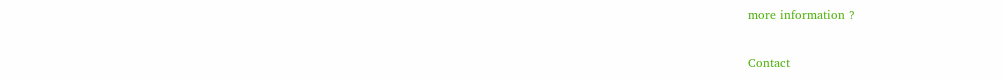more information ?

Contact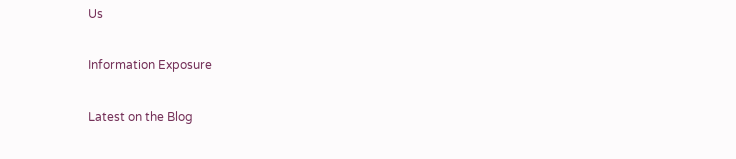Us

Information Exposure

Latest on the Blog